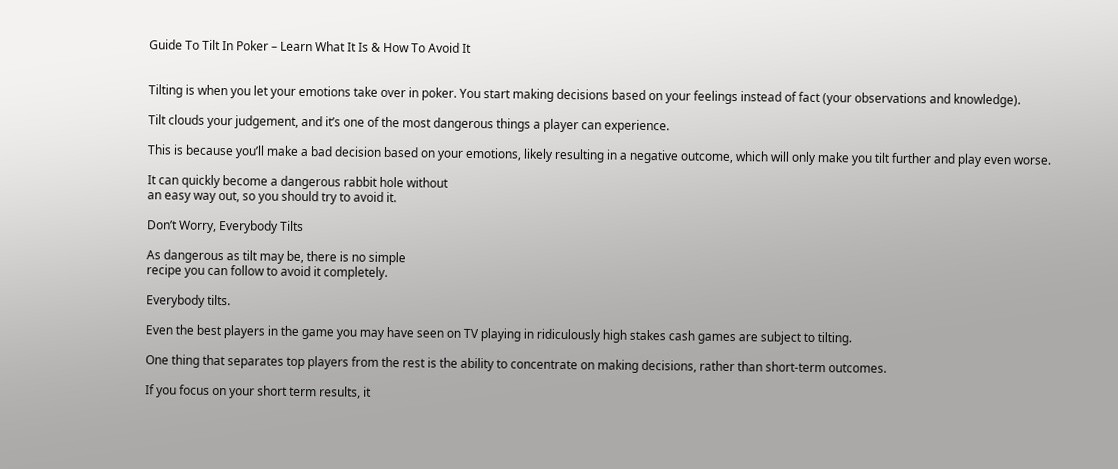Guide To Tilt In Poker – Learn What It Is & How To Avoid It


Tilting is when you let your emotions take over in poker. You start making decisions based on your feelings instead of fact (your observations and knowledge).

Tilt clouds your judgement, and it’s one of the most dangerous things a player can experience.

This is because you’ll make a bad decision based on your emotions, likely resulting in a negative outcome, which will only make you tilt further and play even worse.

It can quickly become a dangerous rabbit hole without
an easy way out, so you should try to avoid it.

Don’t Worry, Everybody Tilts

As dangerous as tilt may be, there is no simple
recipe you can follow to avoid it completely.

Everybody tilts.

Even the best players in the game you may have seen on TV playing in ridiculously high stakes cash games are subject to tilting.

One thing that separates top players from the rest is the ability to concentrate on making decisions, rather than short-term outcomes.

If you focus on your short term results, it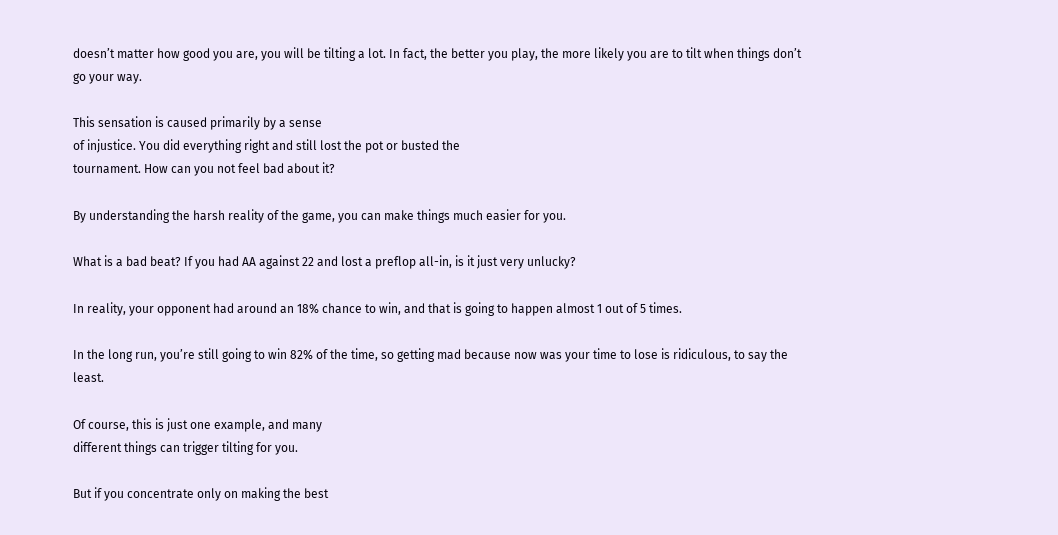doesn’t matter how good you are, you will be tilting a lot. In fact, the better you play, the more likely you are to tilt when things don’t go your way.

This sensation is caused primarily by a sense
of injustice. You did everything right and still lost the pot or busted the
tournament. How can you not feel bad about it?

By understanding the harsh reality of the game, you can make things much easier for you.

What is a bad beat? If you had AA against 22 and lost a preflop all-in, is it just very unlucky?

In reality, your opponent had around an 18% chance to win, and that is going to happen almost 1 out of 5 times.

In the long run, you’re still going to win 82% of the time, so getting mad because now was your time to lose is ridiculous, to say the least.

Of course, this is just one example, and many
different things can trigger tilting for you.

But if you concentrate only on making the best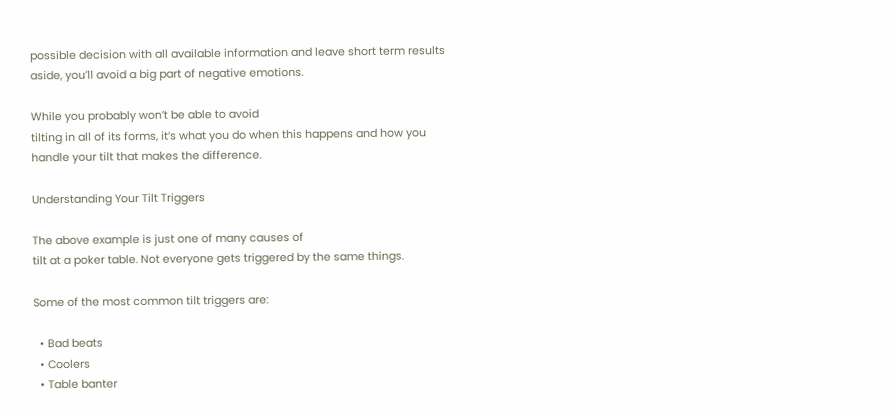possible decision with all available information and leave short term results
aside, you’ll avoid a big part of negative emotions.

While you probably won’t be able to avoid
tilting in all of its forms, it’s what you do when this happens and how you
handle your tilt that makes the difference.

Understanding Your Tilt Triggers

The above example is just one of many causes of
tilt at a poker table. Not everyone gets triggered by the same things.

Some of the most common tilt triggers are:

  • Bad beats
  • Coolers
  • Table banter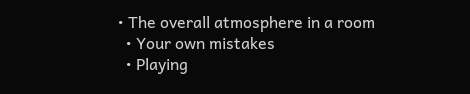• The overall atmosphere in a room
  • Your own mistakes
  • Playing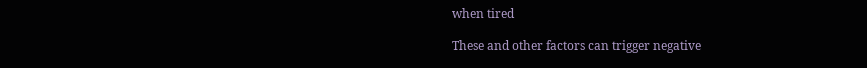when tired

These and other factors can trigger negative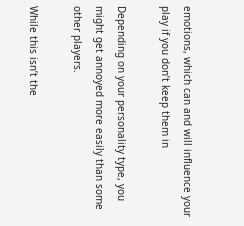emotions, which can and will influence your play if you don’t keep them in

Depending on your personality type, you might get annoyed more easily than some other players.

While this isn’t the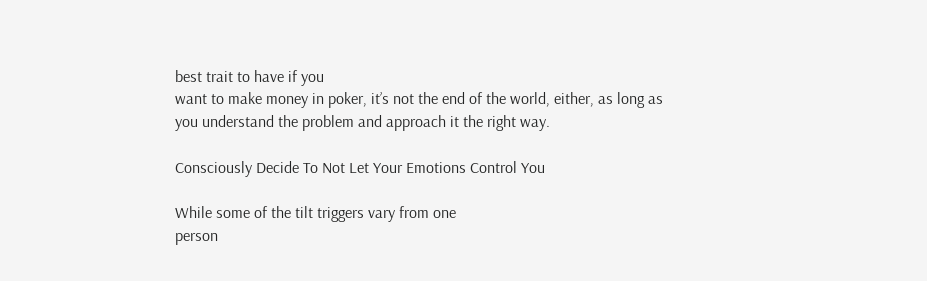best trait to have if you
want to make money in poker, it’s not the end of the world, either, as long as
you understand the problem and approach it the right way.

Consciously Decide To Not Let Your Emotions Control You

While some of the tilt triggers vary from one
person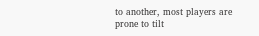to another, most players are prone to tilt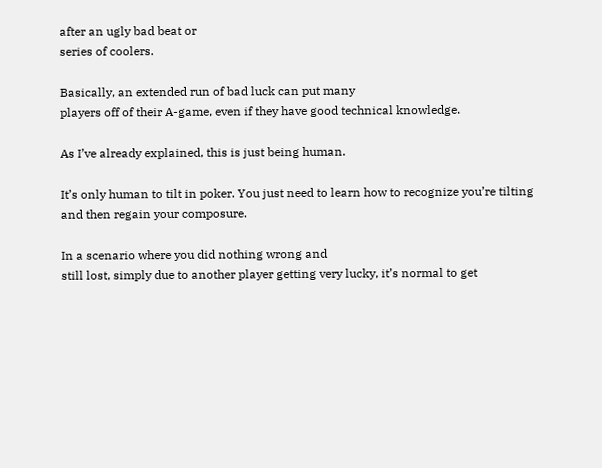after an ugly bad beat or
series of coolers.

Basically, an extended run of bad luck can put many
players off of their A-game, even if they have good technical knowledge.

As I’ve already explained, this is just being human.

It’s only human to tilt in poker. You just need to learn how to recognize you’re tilting and then regain your composure.

In a scenario where you did nothing wrong and
still lost, simply due to another player getting very lucky, it’s normal to get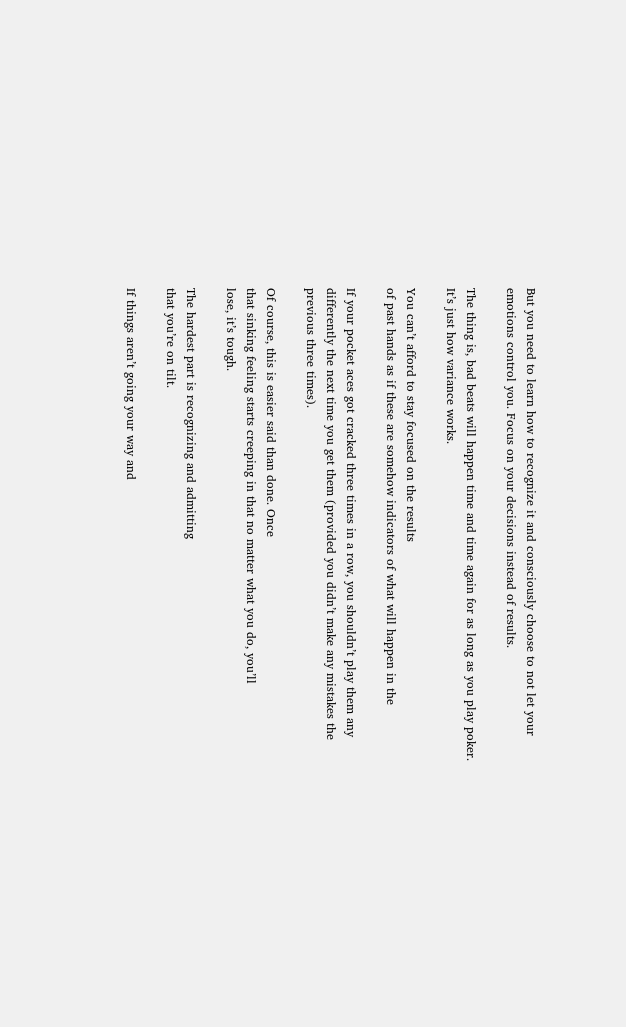But you need to learn how to recognize it and consciously choose to not let your emotions control you. Focus on your decisions instead of results.

The thing is, bad beats will happen time and time again for as long as you play poker. It’s just how variance works.

You can’t afford to stay focused on the results
of past hands as if these are somehow indicators of what will happen in the

If your pocket aces got cracked three times in a row, you shouldn’t play them any differently the next time you get them (provided you didn’t make any mistakes the previous three times).

Of course, this is easier said than done. Once
that sinking feeling starts creeping in that no matter what you do, you’ll
lose, it’s tough.

The hardest part is recognizing and admitting
that you’re on tilt.

If things aren’t going your way and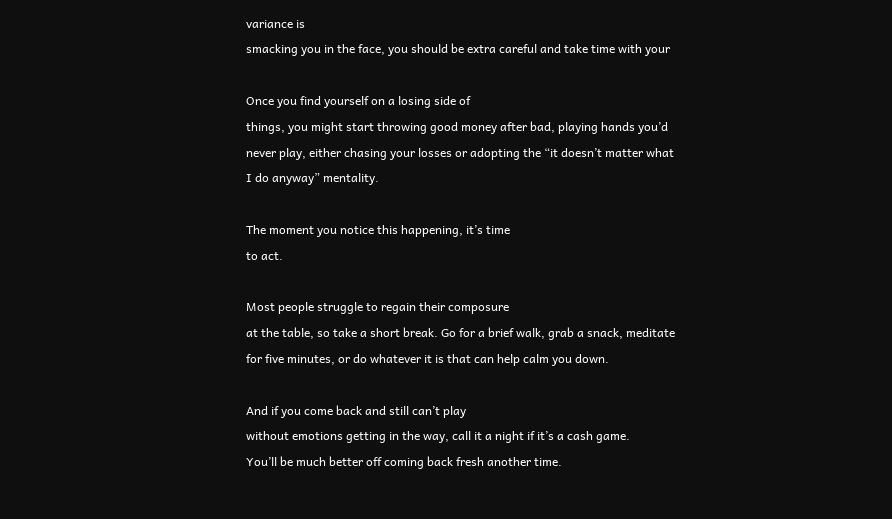variance is
smacking you in the face, you should be extra careful and take time with your

Once you find yourself on a losing side of
things, you might start throwing good money after bad, playing hands you’d
never play, either chasing your losses or adopting the “it doesn’t matter what
I do anyway” mentality.

The moment you notice this happening, it’s time
to act.

Most people struggle to regain their composure
at the table, so take a short break. Go for a brief walk, grab a snack, meditate
for five minutes, or do whatever it is that can help calm you down.

And if you come back and still can’t play
without emotions getting in the way, call it a night if it’s a cash game.
You’ll be much better off coming back fresh another time.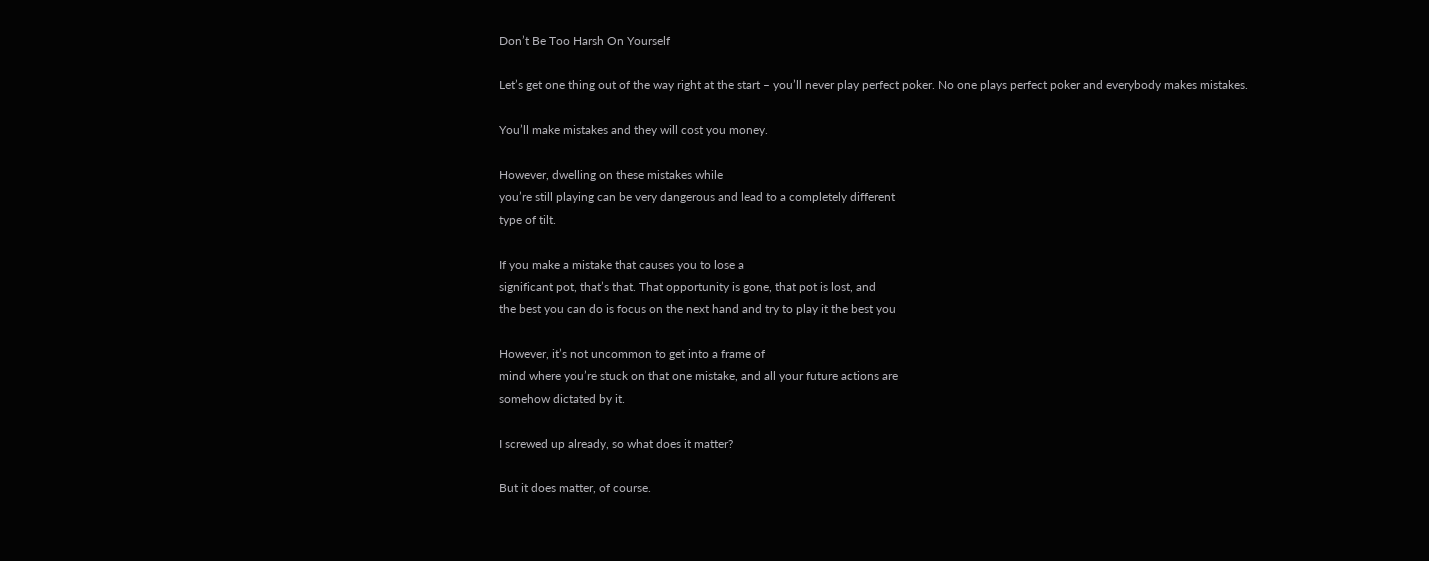Don’t Be Too Harsh On Yourself

Let’s get one thing out of the way right at the start – you’ll never play perfect poker. No one plays perfect poker and everybody makes mistakes.

You’ll make mistakes and they will cost you money.

However, dwelling on these mistakes while
you’re still playing can be very dangerous and lead to a completely different
type of tilt.

If you make a mistake that causes you to lose a
significant pot, that’s that. That opportunity is gone, that pot is lost, and
the best you can do is focus on the next hand and try to play it the best you

However, it’s not uncommon to get into a frame of
mind where you’re stuck on that one mistake, and all your future actions are
somehow dictated by it.

I screwed up already, so what does it matter?

But it does matter, of course.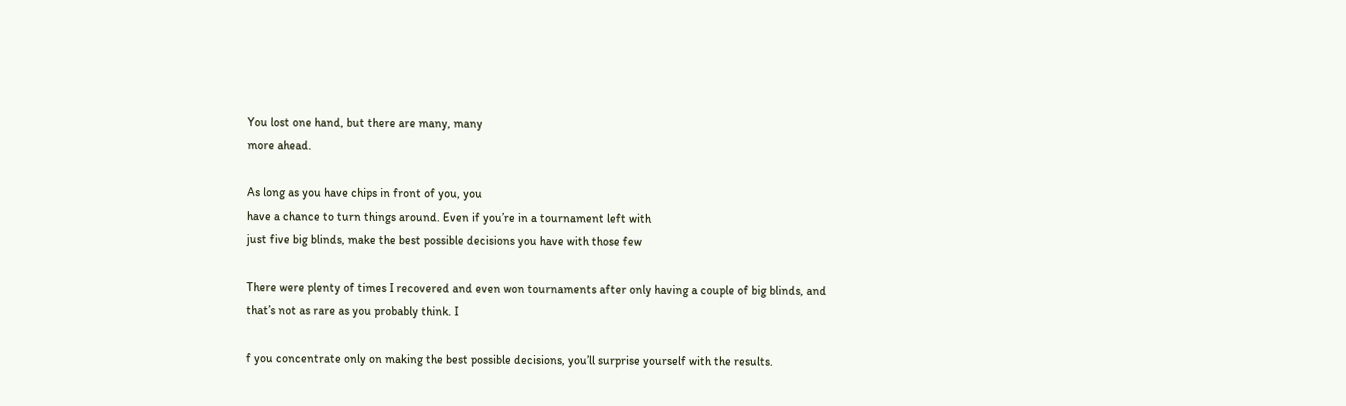You lost one hand, but there are many, many
more ahead.

As long as you have chips in front of you, you
have a chance to turn things around. Even if you’re in a tournament left with
just five big blinds, make the best possible decisions you have with those few

There were plenty of times I recovered and even won tournaments after only having a couple of big blinds, and that’s not as rare as you probably think. I

f you concentrate only on making the best possible decisions, you’ll surprise yourself with the results.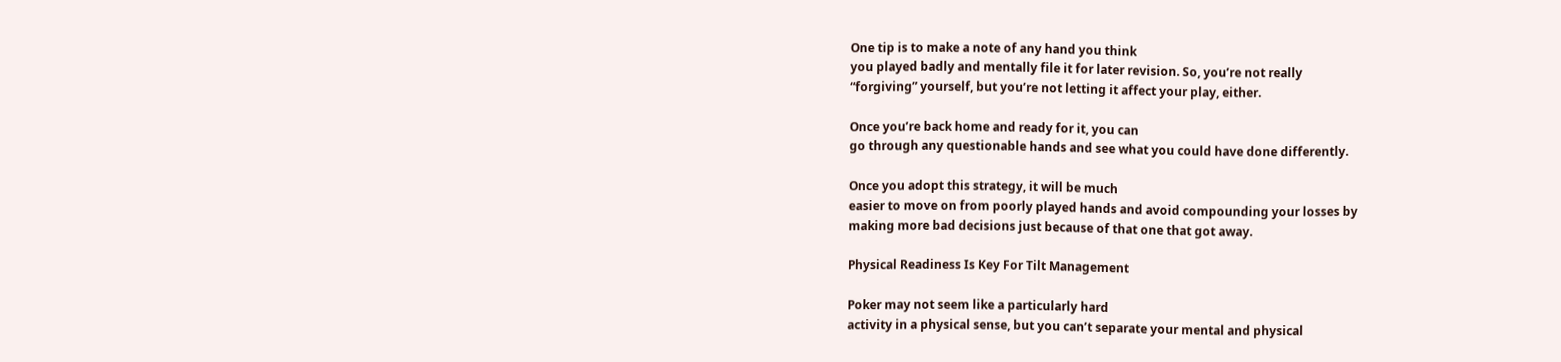One tip is to make a note of any hand you think
you played badly and mentally file it for later revision. So, you’re not really
“forgiving” yourself, but you’re not letting it affect your play, either.

Once you’re back home and ready for it, you can
go through any questionable hands and see what you could have done differently.

Once you adopt this strategy, it will be much
easier to move on from poorly played hands and avoid compounding your losses by
making more bad decisions just because of that one that got away.

Physical Readiness Is Key For Tilt Management

Poker may not seem like a particularly hard
activity in a physical sense, but you can’t separate your mental and physical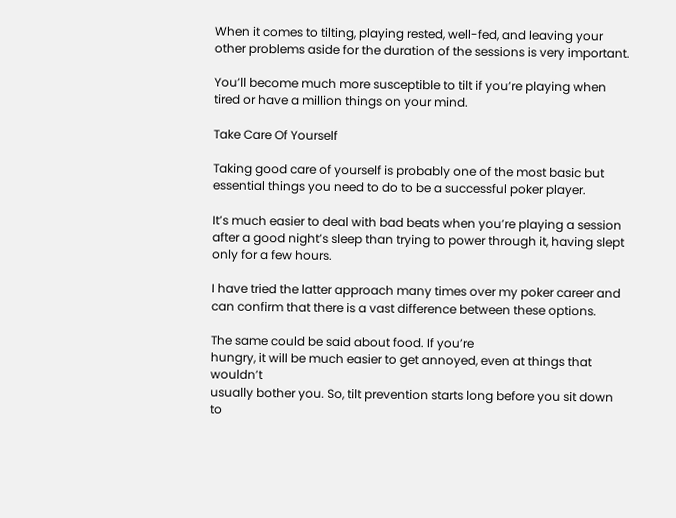When it comes to tilting, playing rested, well-fed, and leaving your other problems aside for the duration of the sessions is very important.

You’ll become much more susceptible to tilt if you’re playing when tired or have a million things on your mind.

Take Care Of Yourself

Taking good care of yourself is probably one of the most basic but essential things you need to do to be a successful poker player.

It’s much easier to deal with bad beats when you’re playing a session after a good night’s sleep than trying to power through it, having slept only for a few hours.

I have tried the latter approach many times over my poker career and can confirm that there is a vast difference between these options.

The same could be said about food. If you’re
hungry, it will be much easier to get annoyed, even at things that wouldn’t
usually bother you. So, tilt prevention starts long before you sit down to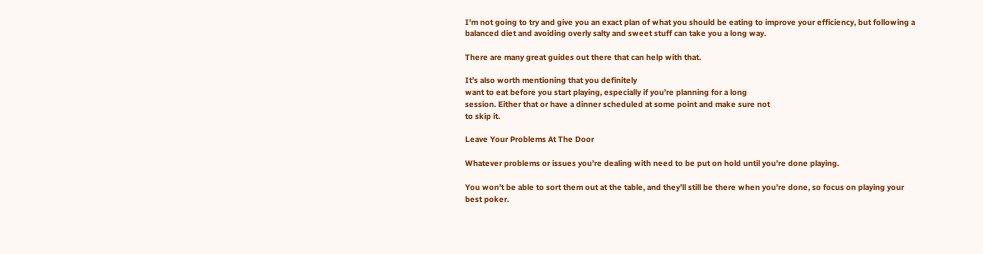I’m not going to try and give you an exact plan of what you should be eating to improve your efficiency, but following a balanced diet and avoiding overly salty and sweet stuff can take you a long way.

There are many great guides out there that can help with that.

It’s also worth mentioning that you definitely
want to eat before you start playing, especially if you’re planning for a long
session. Either that or have a dinner scheduled at some point and make sure not
to skip it.

Leave Your Problems At The Door

Whatever problems or issues you’re dealing with need to be put on hold until you’re done playing.

You won’t be able to sort them out at the table, and they’ll still be there when you’re done, so focus on playing your best poker.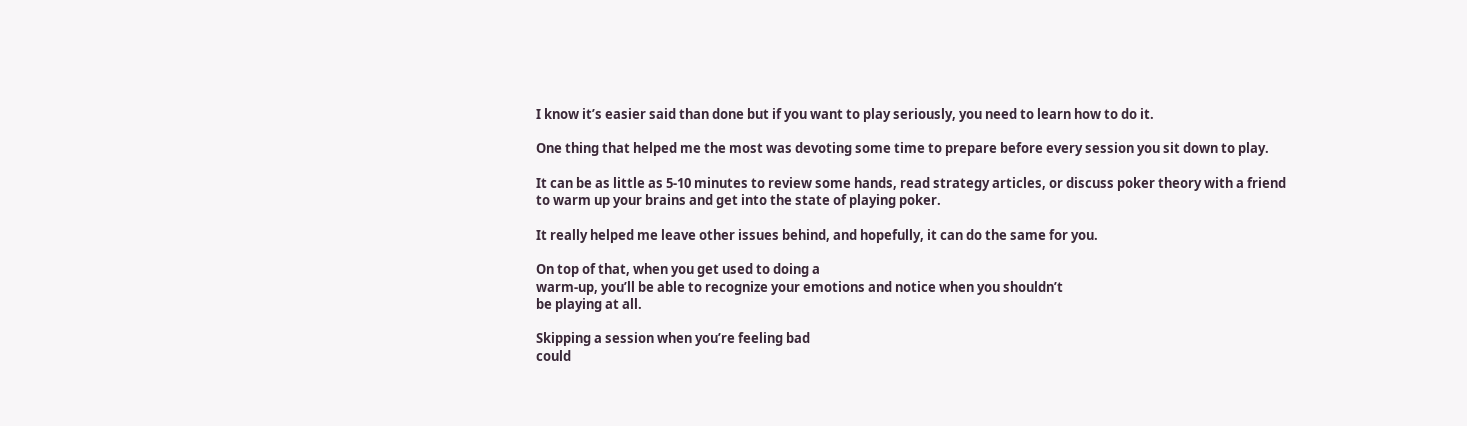I know it’s easier said than done but if you want to play seriously, you need to learn how to do it.

One thing that helped me the most was devoting some time to prepare before every session you sit down to play.

It can be as little as 5-10 minutes to review some hands, read strategy articles, or discuss poker theory with a friend to warm up your brains and get into the state of playing poker.

It really helped me leave other issues behind, and hopefully, it can do the same for you.

On top of that, when you get used to doing a
warm-up, you’ll be able to recognize your emotions and notice when you shouldn’t
be playing at all.

Skipping a session when you’re feeling bad
could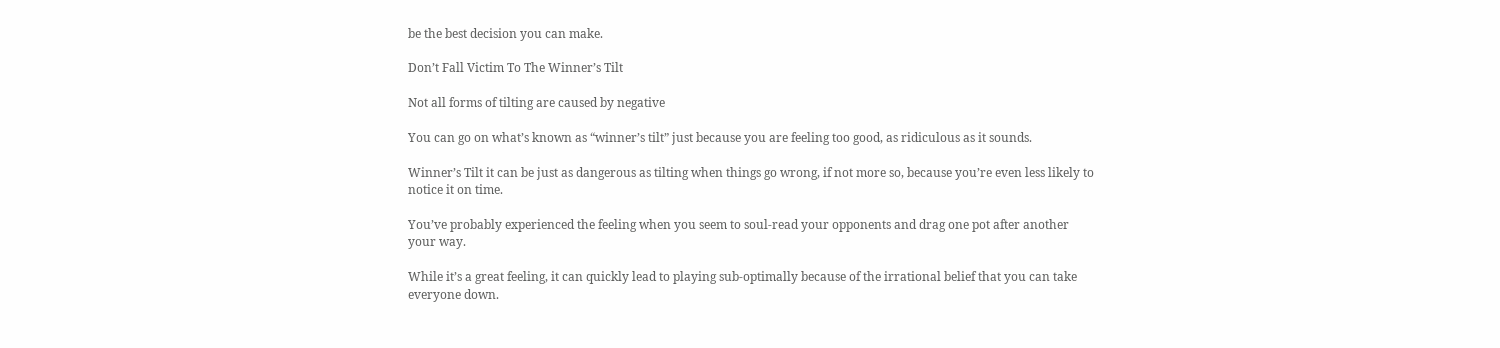be the best decision you can make.

Don’t Fall Victim To The Winner’s Tilt

Not all forms of tilting are caused by negative

You can go on what’s known as “winner’s tilt” just because you are feeling too good, as ridiculous as it sounds.

Winner’s Tilt it can be just as dangerous as tilting when things go wrong, if not more so, because you’re even less likely to notice it on time.

You’ve probably experienced the feeling when you seem to soul-read your opponents and drag one pot after another your way.

While it’s a great feeling, it can quickly lead to playing sub-optimally because of the irrational belief that you can take everyone down.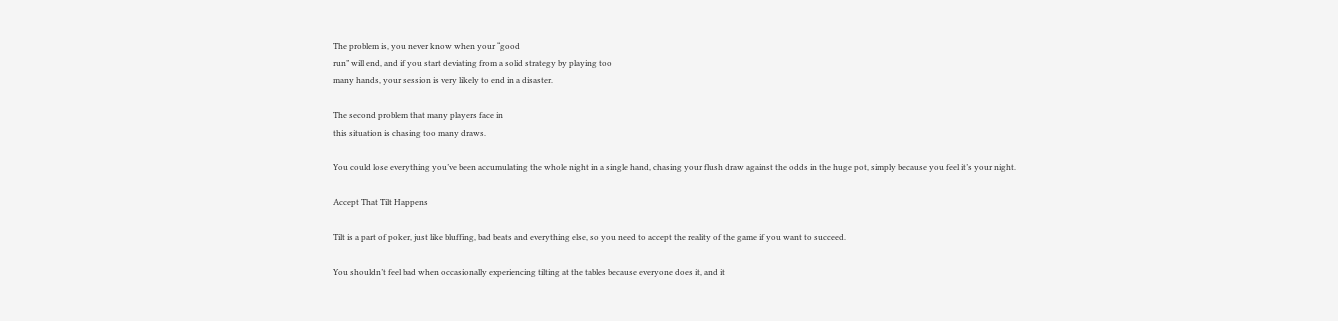The problem is, you never know when your “good
run” will end, and if you start deviating from a solid strategy by playing too
many hands, your session is very likely to end in a disaster.

The second problem that many players face in
this situation is chasing too many draws.

You could lose everything you’ve been accumulating the whole night in a single hand, chasing your flush draw against the odds in the huge pot, simply because you feel it’s your night.

Accept That Tilt Happens

Tilt is a part of poker, just like bluffing, bad beats and everything else, so you need to accept the reality of the game if you want to succeed.

You shouldn’t feel bad when occasionally experiencing tilting at the tables because everyone does it, and it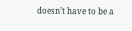doesn’t have to be a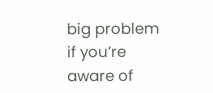big problem if you’re aware of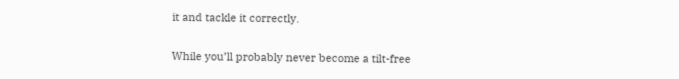it and tackle it correctly.

While you’ll probably never become a tilt-free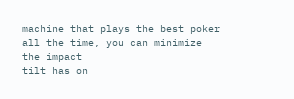machine that plays the best poker all the time, you can minimize the impact
tilt has on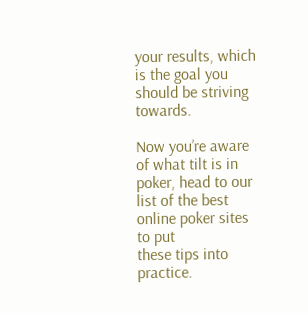your results, which is the goal you should be striving towards.

Now you’re aware of what tilt is in poker, head to our list of the best online poker sites to put
these tips into practice.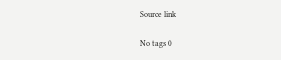Source link

No tags 0